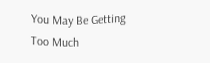You May Be Getting Too Much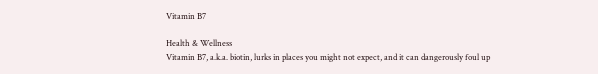Vitamin B7

Health & Wellness
Vitamin B7, a.k.a. biotin, lurks in places you might not expect, and it can dangerously foul up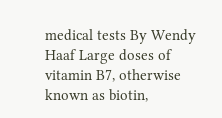medical tests By Wendy Haaf Large doses of vitamin B7, otherwise known as biotin,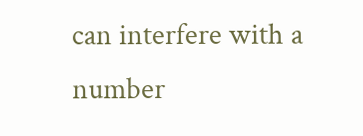can interfere with a number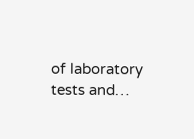of laboratory tests and…